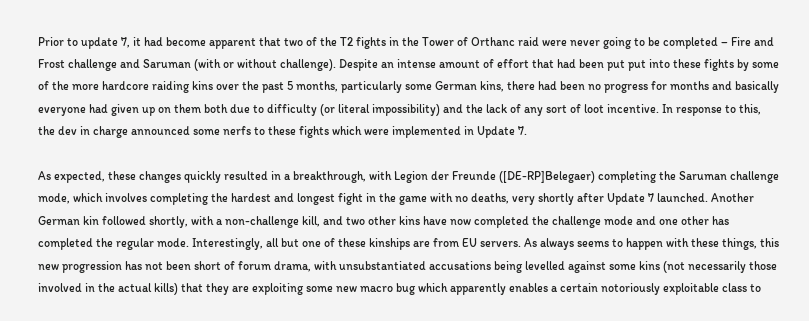Prior to update 7, it had become apparent that two of the T2 fights in the Tower of Orthanc raid were never going to be completed – Fire and Frost challenge and Saruman (with or without challenge). Despite an intense amount of effort that had been put put into these fights by some of the more hardcore raiding kins over the past 5 months, particularly some German kins, there had been no progress for months and basically everyone had given up on them both due to difficulty (or literal impossibility) and the lack of any sort of loot incentive. In response to this, the dev in charge announced some nerfs to these fights which were implemented in Update 7.

As expected, these changes quickly resulted in a breakthrough, with Legion der Freunde ([DE-RP]Belegaer) completing the Saruman challenge mode, which involves completing the hardest and longest fight in the game with no deaths, very shortly after Update 7 launched. Another German kin followed shortly, with a non-challenge kill, and two other kins have now completed the challenge mode and one other has completed the regular mode. Interestingly, all but one of these kinships are from EU servers. As always seems to happen with these things, this new progression has not been short of forum drama, with unsubstantiated accusations being levelled against some kins (not necessarily those involved in the actual kills) that they are exploiting some new macro bug which apparently enables a certain notoriously exploitable class to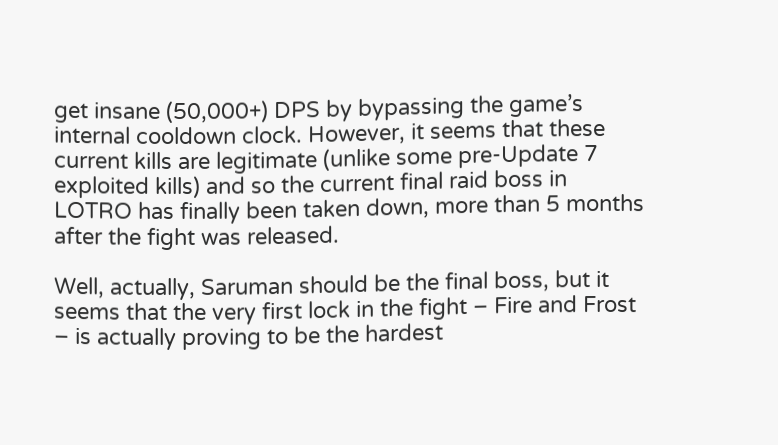get insane (50,000+) DPS by bypassing the game’s internal cooldown clock. However, it seems that these current kills are legitimate (unlike some pre-Update 7 exploited kills) and so the current final raid boss in LOTRO has finally been taken down, more than 5 months after the fight was released.

Well, actually, Saruman should be the final boss, but it seems that the very first lock in the fight – Fire and Frost – is actually proving to be the hardest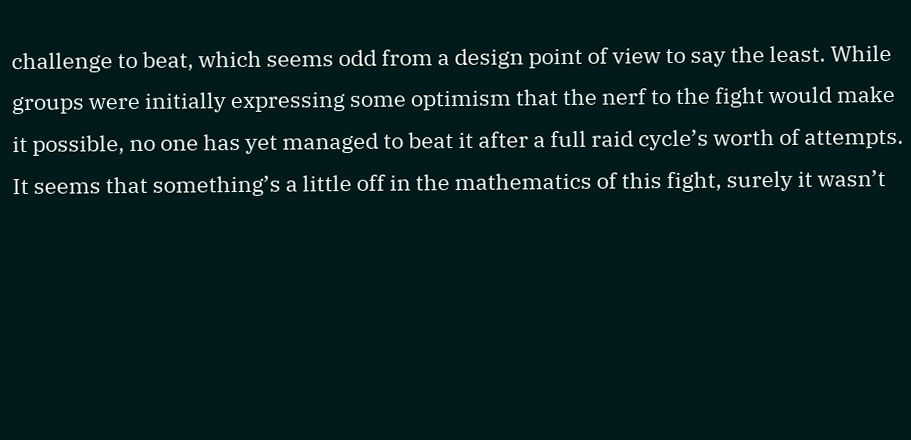challenge to beat, which seems odd from a design point of view to say the least. While groups were initially expressing some optimism that the nerf to the fight would make it possible, no one has yet managed to beat it after a full raid cycle’s worth of attempts. It seems that something’s a little off in the mathematics of this fight, surely it wasn’t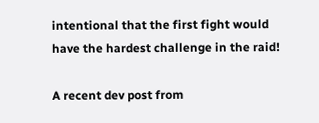intentional that the first fight would have the hardest challenge in the raid!

A recent dev post from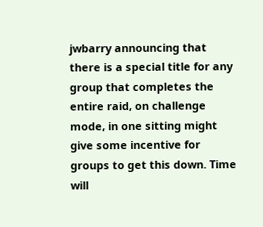jwbarry announcing that there is a special title for any group that completes the entire raid, on challenge mode, in one sitting might give some incentive for groups to get this down. Time will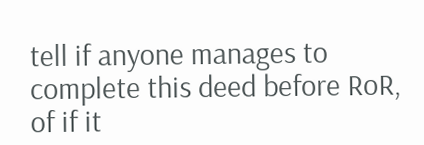tell if anyone manages to complete this deed before RoR, of if it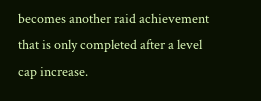becomes another raid achievement that is only completed after a level cap increase.